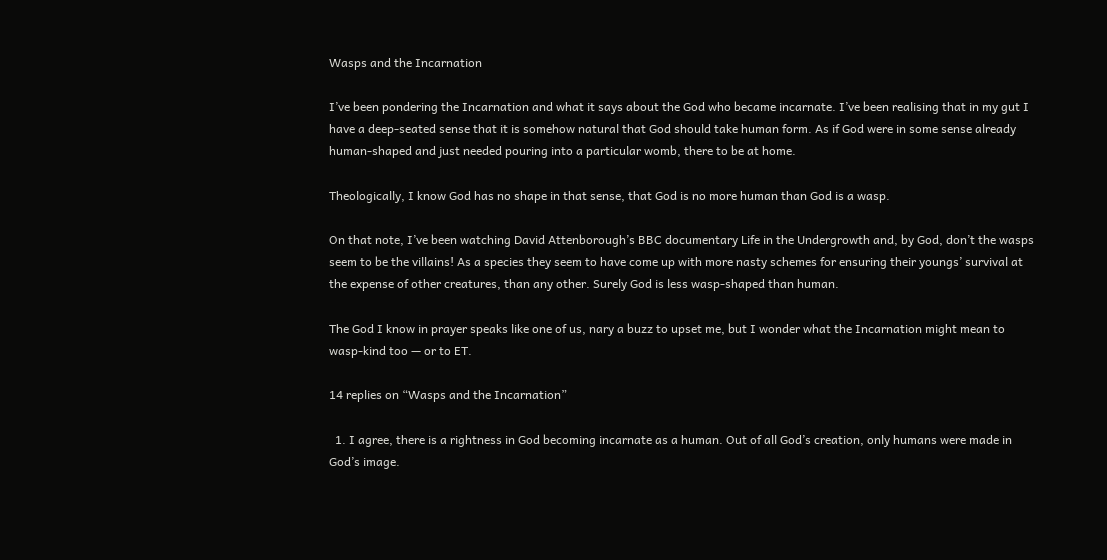Wasps and the Incarnation

I’ve been pondering the Incarnation and what it says about the God who became incarnate. I’ve been realising that in my gut I have a deep-seated sense that it is somehow natural that God should take human form. As if God were in some sense already human-shaped and just needed pouring into a particular womb, there to be at home.

Theologically, I know God has no shape in that sense, that God is no more human than God is a wasp.

On that note, I’ve been watching David Attenborough’s BBC documentary Life in the Undergrowth and, by God, don’t the wasps seem to be the villains! As a species they seem to have come up with more nasty schemes for ensuring their youngs’ survival at the expense of other creatures, than any other. Surely God is less wasp-shaped than human.

The God I know in prayer speaks like one of us, nary a buzz to upset me, but I wonder what the Incarnation might mean to wasp-kind too — or to ET.

14 replies on “Wasps and the Incarnation”

  1. I agree, there is a rightness in God becoming incarnate as a human. Out of all God’s creation, only humans were made in God’s image.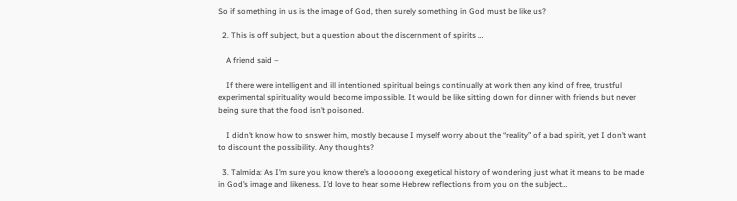So if something in us is the image of God, then surely something in God must be like us?

  2. This is off subject, but a question about the discernment of spirits …

    A friend said –

    If there were intelligent and ill intentioned spiritual beings continually at work then any kind of free, trustful experimental spirituality would become impossible. It would be like sitting down for dinner with friends but never being sure that the food isn’t poisoned.

    I didn’t know how to snswer him, mostly because I myself worry about the “reality” of a bad spirit, yet I don’t want to discount the possibility. Any thoughts?

  3. Talmida: As I’m sure you know there’s a looooong exegetical history of wondering just what it means to be made in God’s image and likeness. I’d love to hear some Hebrew reflections from you on the subject…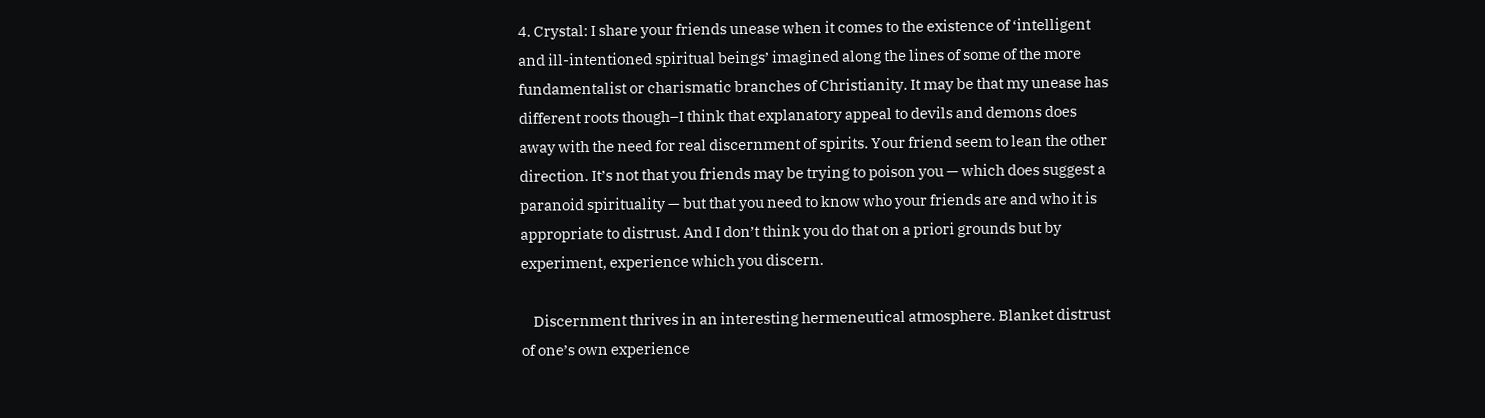4. Crystal: I share your friends unease when it comes to the existence of ‘intelligent and ill-intentioned spiritual beings’ imagined along the lines of some of the more fundamentalist or charismatic branches of Christianity. It may be that my unease has different roots though–I think that explanatory appeal to devils and demons does away with the need for real discernment of spirits. Your friend seem to lean the other direction. It’s not that you friends may be trying to poison you — which does suggest a paranoid spirituality — but that you need to know who your friends are and who it is appropriate to distrust. And I don’t think you do that on a priori grounds but by experiment, experience which you discern.

    Discernment thrives in an interesting hermeneutical atmosphere. Blanket distrust of one’s own experience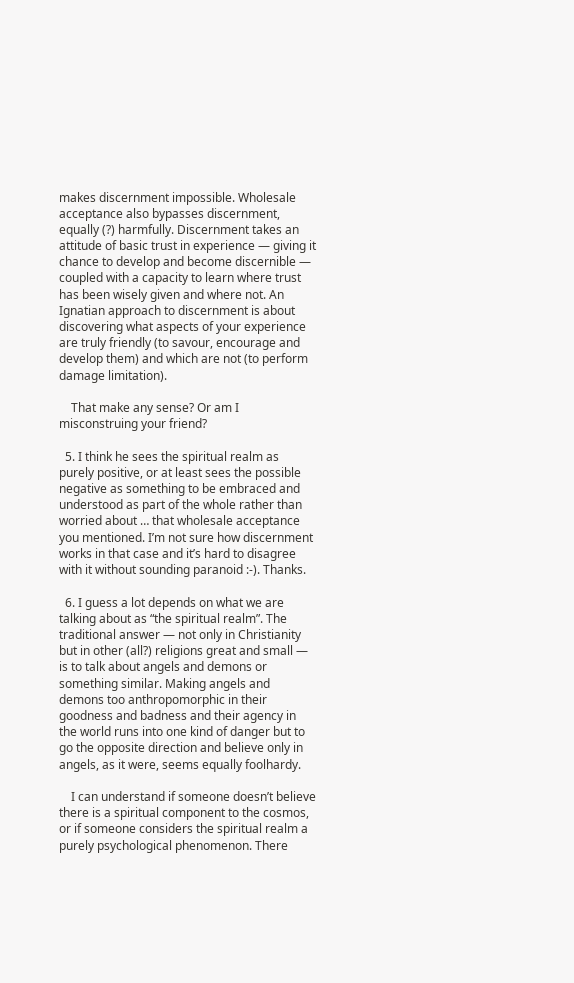makes discernment impossible. Wholesale acceptance also bypasses discernment, equally (?) harmfully. Discernment takes an attitude of basic trust in experience — giving it chance to develop and become discernible — coupled with a capacity to learn where trust has been wisely given and where not. An Ignatian approach to discernment is about discovering what aspects of your experience are truly friendly (to savour, encourage and develop them) and which are not (to perform damage limitation).

    That make any sense? Or am I misconstruing your friend?

  5. I think he sees the spiritual realm as purely positive, or at least sees the possible negative as something to be embraced and understood as part of the whole rather than worried about … that wholesale acceptance you mentioned. I’m not sure how discernment works in that case and it’s hard to disagree with it without sounding paranoid :-). Thanks.

  6. I guess a lot depends on what we are talking about as “the spiritual realm”. The traditional answer — not only in Christianity but in other (all?) religions great and small — is to talk about angels and demons or something similar. Making angels and demons too anthropomorphic in their goodness and badness and their agency in the world runs into one kind of danger but to go the opposite direction and believe only in angels, as it were, seems equally foolhardy.

    I can understand if someone doesn’t believe there is a spiritual component to the cosmos, or if someone considers the spiritual realm a purely psychological phenomenon. There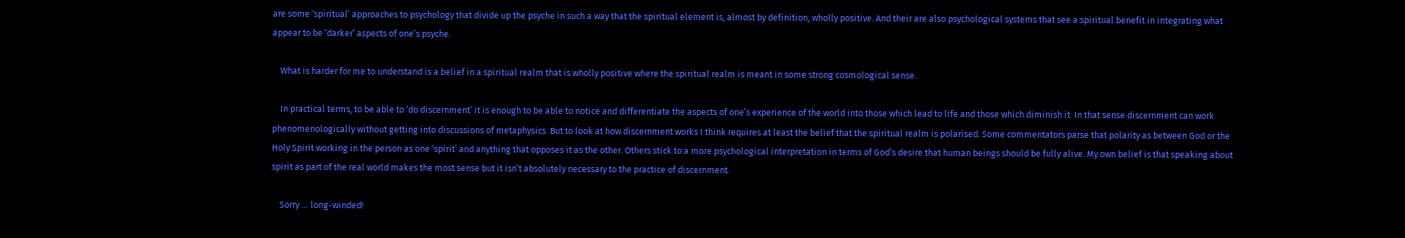are some ‘spiritual’ approaches to psychology that divide up the psyche in such a way that the spiritual element is, almost by definition, wholly positive. And their are also psychological systems that see a spiritual benefit in integrating what appear to be ‘darker’ aspects of one’s psyche.

    What is harder for me to understand is a belief in a spiritual realm that is wholly positive where the spiritual realm is meant in some strong cosmological sense.

    In practical terms, to be able to ‘do discernment’ it is enough to be able to notice and differentiate the aspects of one’s experience of the world into those which lead to life and those which diminish it. In that sense discernment can work phenomenologically without getting into discussions of metaphysics. But to look at how discernment works I think requires at least the belief that the spiritual realm is polarised. Some commentators parse that polarity as between God or the Holy Spirit working in the person as one ‘spirit’ and anything that opposes it as the other. Others stick to a more psychological interpretation in terms of God’s desire that human beings should be fully alive. My own belief is that speaking about spirit as part of the real world makes the most sense but it isn’t absolutely necessary to the practice of discernment.

    Sorry … long-winded!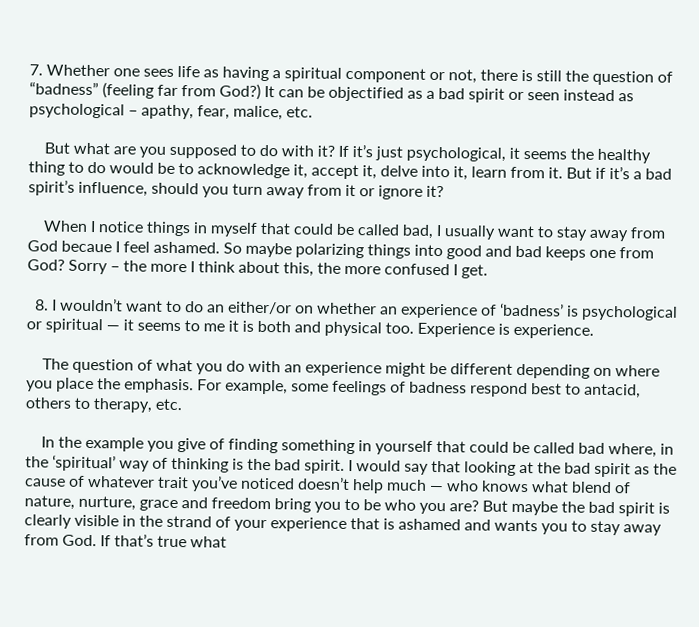7. Whether one sees life as having a spiritual component or not, there is still the question of “badness” (feeling far from God?) It can be objectified as a bad spirit or seen instead as psychological – apathy, fear, malice, etc.

    But what are you supposed to do with it? If it’s just psychological, it seems the healthy thing to do would be to acknowledge it, accept it, delve into it, learn from it. But if it’s a bad spirit’s influence, should you turn away from it or ignore it?

    When I notice things in myself that could be called bad, I usually want to stay away from God becaue I feel ashamed. So maybe polarizing things into good and bad keeps one from God? Sorry – the more I think about this, the more confused I get.

  8. I wouldn’t want to do an either/or on whether an experience of ‘badness’ is psychological or spiritual — it seems to me it is both and physical too. Experience is experience.

    The question of what you do with an experience might be different depending on where you place the emphasis. For example, some feelings of badness respond best to antacid, others to therapy, etc.

    In the example you give of finding something in yourself that could be called bad where, in the ‘spiritual’ way of thinking is the bad spirit. I would say that looking at the bad spirit as the cause of whatever trait you’ve noticed doesn’t help much — who knows what blend of nature, nurture, grace and freedom bring you to be who you are? But maybe the bad spirit is clearly visible in the strand of your experience that is ashamed and wants you to stay away from God. If that’s true what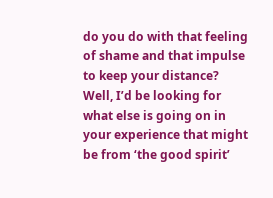do you do with that feeling of shame and that impulse to keep your distance? Well, I’d be looking for what else is going on in your experience that might be from ‘the good spirit’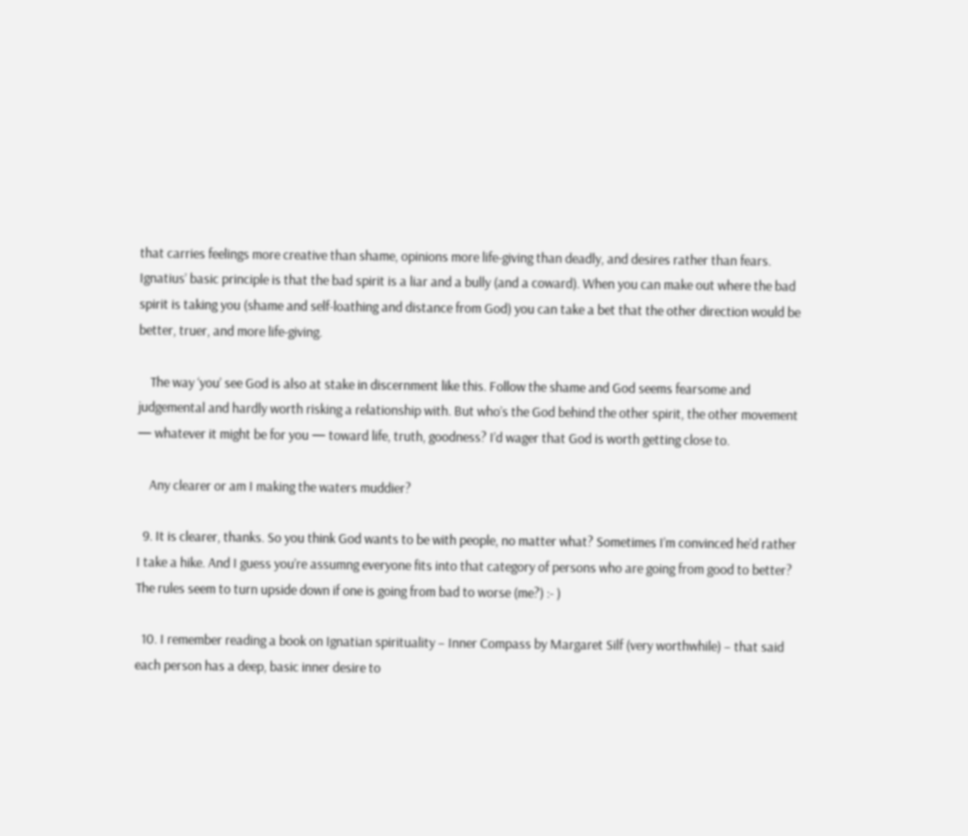that carries feelings more creative than shame, opinions more life-giving than deadly, and desires rather than fears. Ignatius’ basic principle is that the bad spirit is a liar and a bully (and a coward). When you can make out where the bad spirit is taking you (shame and self-loathing and distance from God) you can take a bet that the other direction would be better, truer, and more life-giving.

    The way ‘you’ see God is also at stake in discernment like this. Follow the shame and God seems fearsome and judgemental and hardly worth risking a relationship with. But who’s the God behind the other spirit, the other movement — whatever it might be for you — toward life, truth, goodness? I’d wager that God is worth getting close to.

    Any clearer or am I making the waters muddier?

  9. It is clearer, thanks. So you think God wants to be with people, no matter what? Sometimes I’m convinced he’d rather I take a hike. And I guess you’re assumng everyone fits into that category of persons who are going from good to better? The rules seem to turn upside down if one is going from bad to worse (me?) :- )

  10. I remember reading a book on Ignatian spirituality – Inner Compass by Margaret Silf (very worthwhile) – that said each person has a deep, basic inner desire to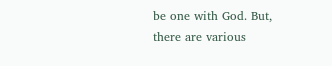be one with God. But, there are various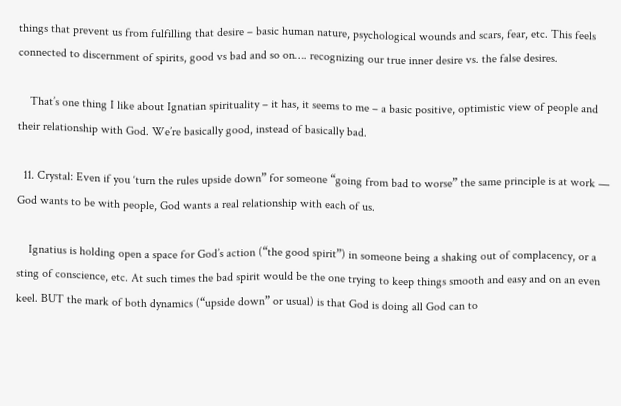things that prevent us from fulfilling that desire – basic human nature, psychological wounds and scars, fear, etc. This feels connected to discernment of spirits, good vs bad and so on…. recognizing our true inner desire vs. the false desires.

    That’s one thing I like about Ignatian spirituality – it has, it seems to me – a basic positive, optimistic view of people and their relationship with God. We’re basically good, instead of basically bad.

  11. Crystal: Even if you ‘turn the rules upside down” for someone “going from bad to worse” the same principle is at work — God wants to be with people, God wants a real relationship with each of us.

    Ignatius is holding open a space for God’s action (“the good spirit”) in someone being a shaking out of complacency, or a sting of conscience, etc. At such times the bad spirit would be the one trying to keep things smooth and easy and on an even keel. BUT the mark of both dynamics (“upside down” or usual) is that God is doing all God can to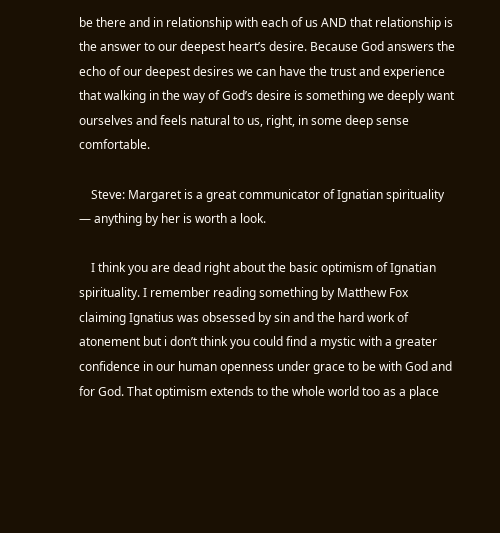be there and in relationship with each of us AND that relationship is the answer to our deepest heart’s desire. Because God answers the echo of our deepest desires we can have the trust and experience that walking in the way of God’s desire is something we deeply want ourselves and feels natural to us, right, in some deep sense comfortable.

    Steve: Margaret is a great communicator of Ignatian spirituality — anything by her is worth a look.

    I think you are dead right about the basic optimism of Ignatian spirituality. I remember reading something by Matthew Fox claiming Ignatius was obsessed by sin and the hard work of atonement but i don’t think you could find a mystic with a greater confidence in our human openness under grace to be with God and for God. That optimism extends to the whole world too as a place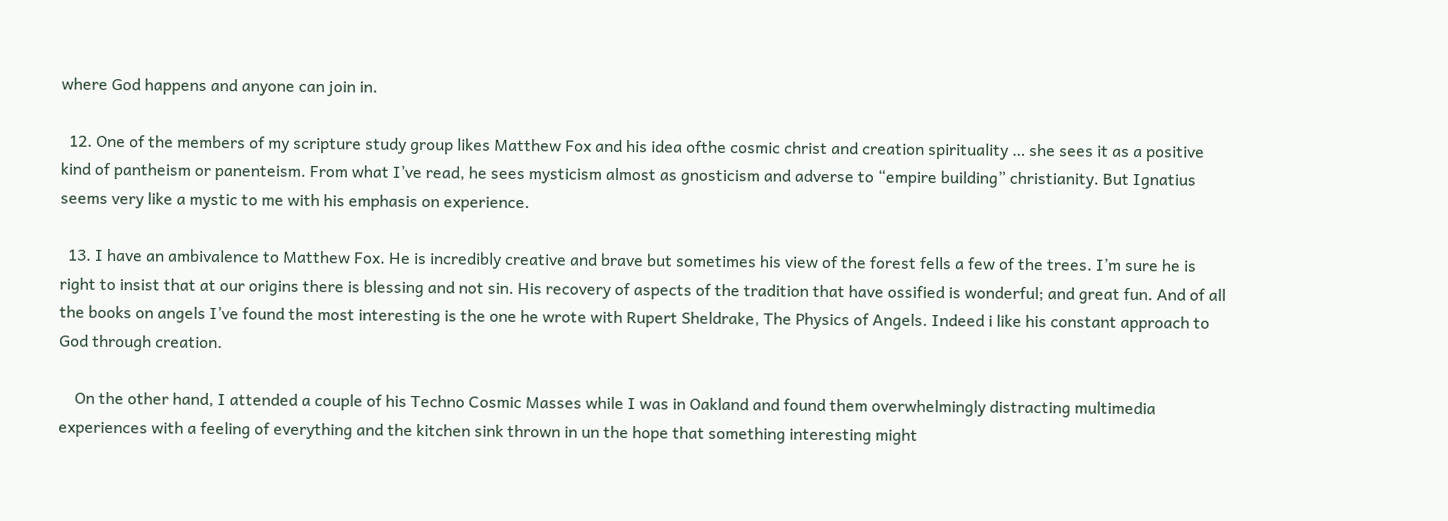where God happens and anyone can join in.

  12. One of the members of my scripture study group likes Matthew Fox and his idea ofthe cosmic christ and creation spirituality … she sees it as a positive kind of pantheism or panenteism. From what I’ve read, he sees mysticism almost as gnosticism and adverse to “empire building” christianity. But Ignatius seems very like a mystic to me with his emphasis on experience.

  13. I have an ambivalence to Matthew Fox. He is incredibly creative and brave but sometimes his view of the forest fells a few of the trees. I’m sure he is right to insist that at our origins there is blessing and not sin. His recovery of aspects of the tradition that have ossified is wonderful; and great fun. And of all the books on angels I’ve found the most interesting is the one he wrote with Rupert Sheldrake, The Physics of Angels. Indeed i like his constant approach to God through creation.

    On the other hand, I attended a couple of his Techno Cosmic Masses while I was in Oakland and found them overwhelmingly distracting multimedia experiences with a feeling of everything and the kitchen sink thrown in un the hope that something interesting might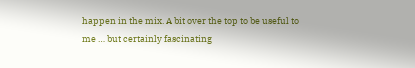happen in the mix. A bit over the top to be useful to me … but certainly fascinating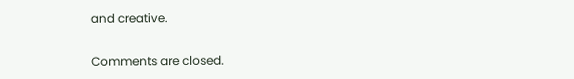and creative.

Comments are closed.